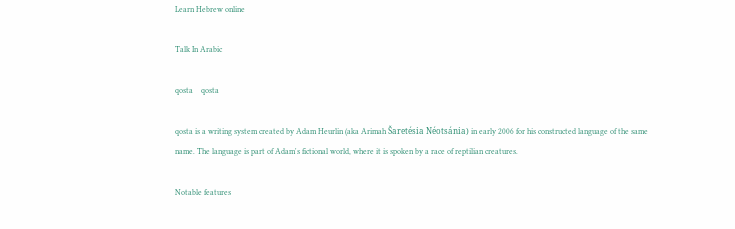Learn Hebrew online

Talk In Arabic

qosta    qosta

qosta is a writing system created by Adam Heurlin (aka Arimah Šaretésia Néotsánia) in early 2006 for his constructed language of the same name. The language is part of Adam's fictional world, where it is spoken by a race of reptilian creatures.

Notable features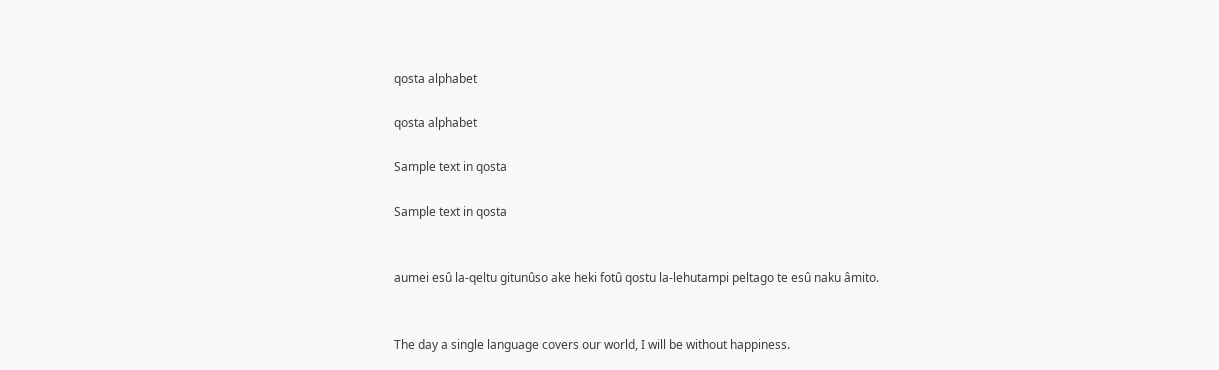qosta alphabet

qosta alphabet

Sample text in qosta

Sample text in qosta


aumei esû la-qeltu gitunûso ake heki fotû qostu la-lehutampi peltago te esû naku âmito.


The day a single language covers our world, I will be without happiness.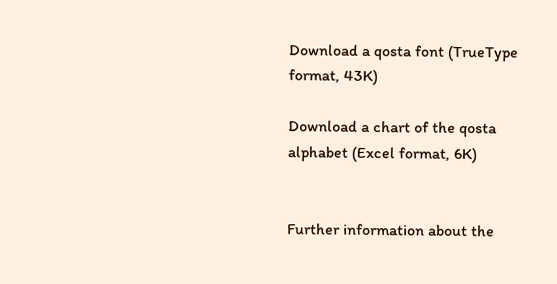Download a qosta font (TrueType format, 43K)

Download a chart of the qosta alphabet (Excel format, 6K)


Further information about the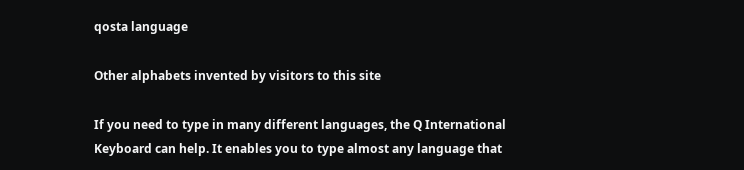qosta language

Other alphabets invented by visitors to this site

If you need to type in many different languages, the Q International Keyboard can help. It enables you to type almost any language that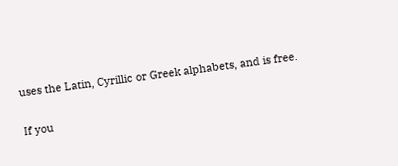uses the Latin, Cyrillic or Greek alphabets, and is free.

If you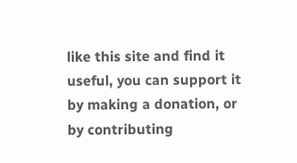like this site and find it useful, you can support it by making a donation, or by contributing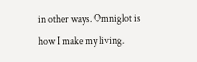in other ways. Omniglot is how I make my living.